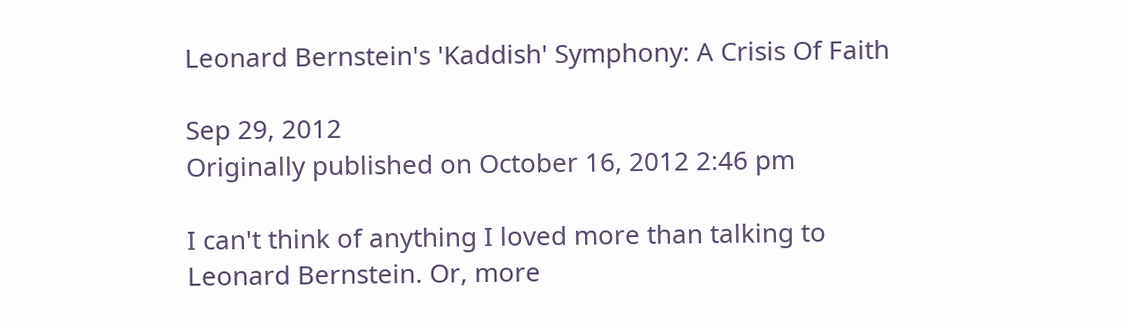Leonard Bernstein's 'Kaddish' Symphony: A Crisis Of Faith

Sep 29, 2012
Originally published on October 16, 2012 2:46 pm

I can't think of anything I loved more than talking to Leonard Bernstein. Or, more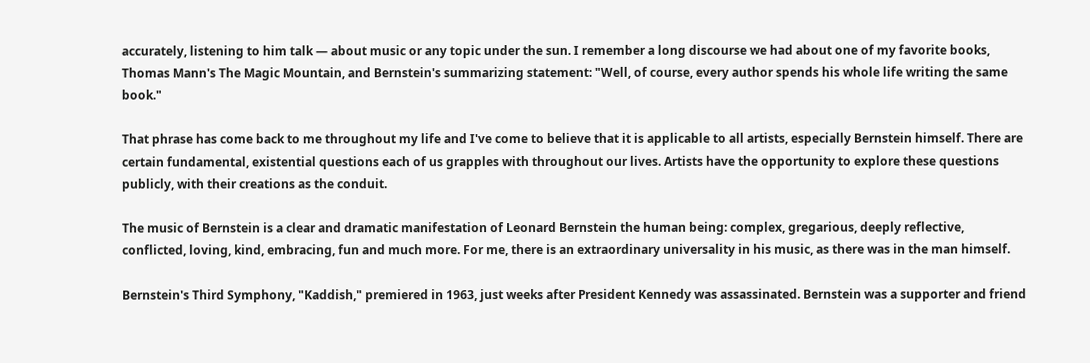accurately, listening to him talk — about music or any topic under the sun. I remember a long discourse we had about one of my favorite books, Thomas Mann's The Magic Mountain, and Bernstein's summarizing statement: "Well, of course, every author spends his whole life writing the same book."

That phrase has come back to me throughout my life and I've come to believe that it is applicable to all artists, especially Bernstein himself. There are certain fundamental, existential questions each of us grapples with throughout our lives. Artists have the opportunity to explore these questions publicly, with their creations as the conduit.

The music of Bernstein is a clear and dramatic manifestation of Leonard Bernstein the human being: complex, gregarious, deeply reflective, conflicted, loving, kind, embracing, fun and much more. For me, there is an extraordinary universality in his music, as there was in the man himself.

Bernstein's Third Symphony, "Kaddish," premiered in 1963, just weeks after President Kennedy was assassinated. Bernstein was a supporter and friend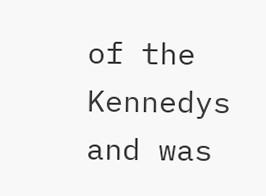of the Kennedys and was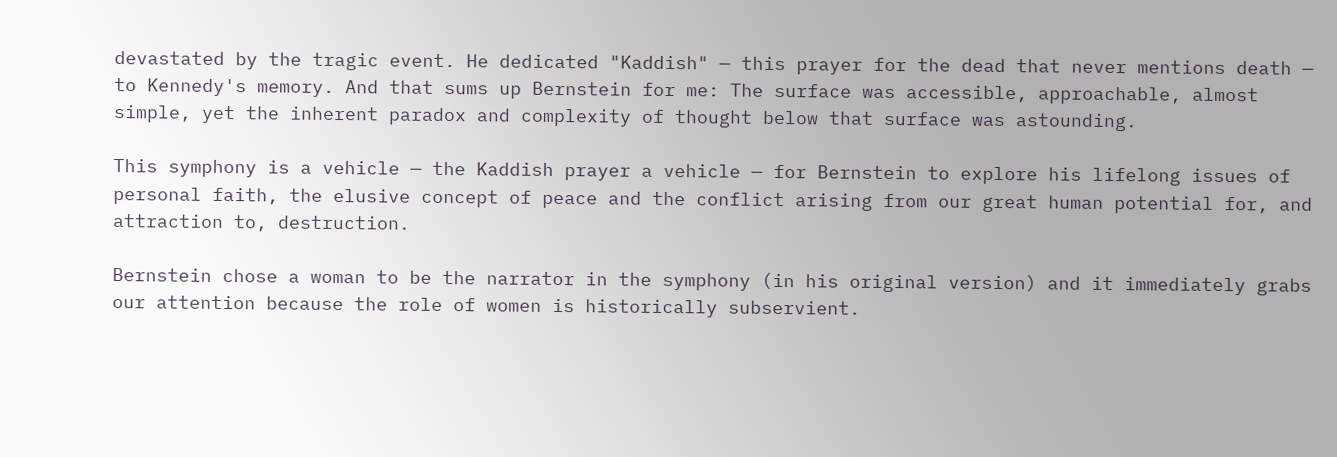devastated by the tragic event. He dedicated "Kaddish" — this prayer for the dead that never mentions death — to Kennedy's memory. And that sums up Bernstein for me: The surface was accessible, approachable, almost simple, yet the inherent paradox and complexity of thought below that surface was astounding.

This symphony is a vehicle — the Kaddish prayer a vehicle — for Bernstein to explore his lifelong issues of personal faith, the elusive concept of peace and the conflict arising from our great human potential for, and attraction to, destruction.

Bernstein chose a woman to be the narrator in the symphony (in his original version) and it immediately grabs our attention because the role of women is historically subservient.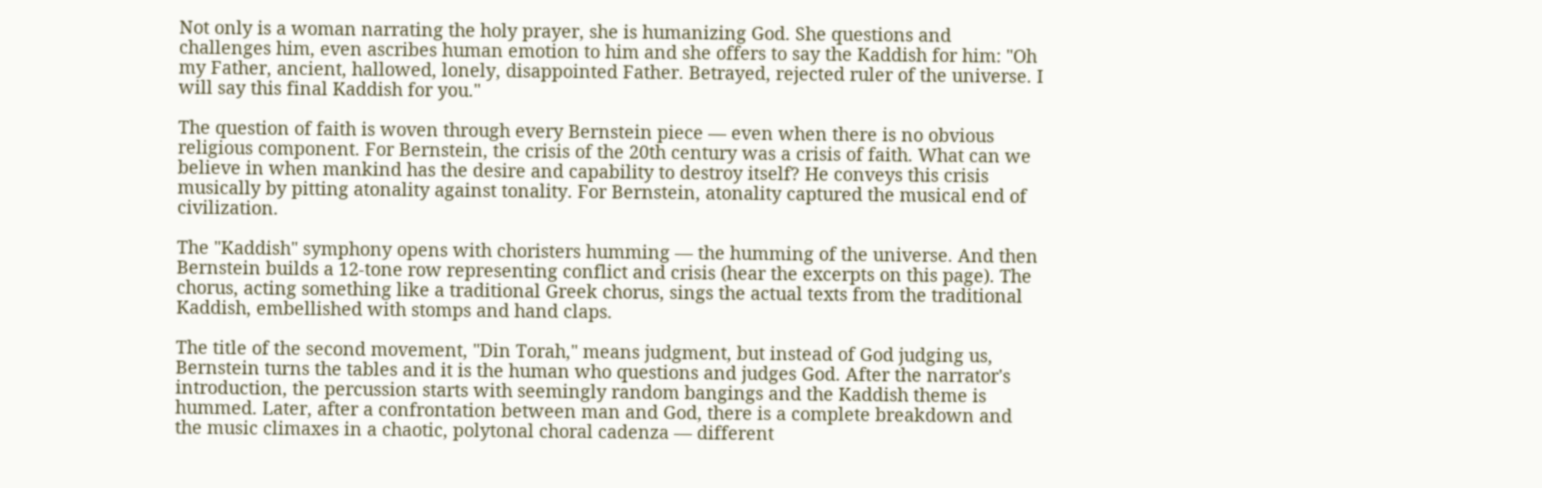Not only is a woman narrating the holy prayer, she is humanizing God. She questions and challenges him, even ascribes human emotion to him and she offers to say the Kaddish for him: "Oh my Father, ancient, hallowed, lonely, disappointed Father. Betrayed, rejected ruler of the universe. I will say this final Kaddish for you."

The question of faith is woven through every Bernstein piece — even when there is no obvious religious component. For Bernstein, the crisis of the 20th century was a crisis of faith. What can we believe in when mankind has the desire and capability to destroy itself? He conveys this crisis musically by pitting atonality against tonality. For Bernstein, atonality captured the musical end of civilization.

The "Kaddish" symphony opens with choristers humming — the humming of the universe. And then Bernstein builds a 12-tone row representing conflict and crisis (hear the excerpts on this page). The chorus, acting something like a traditional Greek chorus, sings the actual texts from the traditional Kaddish, embellished with stomps and hand claps.

The title of the second movement, "Din Torah," means judgment, but instead of God judging us, Bernstein turns the tables and it is the human who questions and judges God. After the narrator's introduction, the percussion starts with seemingly random bangings and the Kaddish theme is hummed. Later, after a confrontation between man and God, there is a complete breakdown and the music climaxes in a chaotic, polytonal choral cadenza — different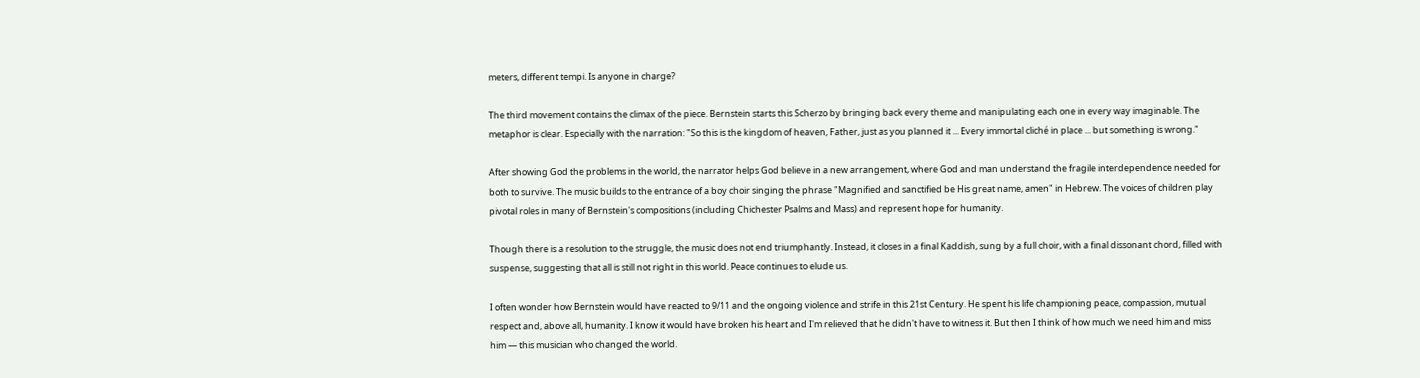meters, different tempi. Is anyone in charge?

The third movement contains the climax of the piece. Bernstein starts this Scherzo by bringing back every theme and manipulating each one in every way imaginable. The metaphor is clear. Especially with the narration: "So this is the kingdom of heaven, Father, just as you planned it ... Every immortal cliché in place ... but something is wrong."

After showing God the problems in the world, the narrator helps God believe in a new arrangement, where God and man understand the fragile interdependence needed for both to survive. The music builds to the entrance of a boy choir singing the phrase "Magnified and sanctified be His great name, amen" in Hebrew. The voices of children play pivotal roles in many of Bernstein's compositions (including Chichester Psalms and Mass) and represent hope for humanity.

Though there is a resolution to the struggle, the music does not end triumphantly. Instead, it closes in a final Kaddish, sung by a full choir, with a final dissonant chord, filled with suspense, suggesting that all is still not right in this world. Peace continues to elude us.

I often wonder how Bernstein would have reacted to 9/11 and the ongoing violence and strife in this 21st Century. He spent his life championing peace, compassion, mutual respect and, above all, humanity. I know it would have broken his heart and I'm relieved that he didn't have to witness it. But then I think of how much we need him and miss him — this musician who changed the world.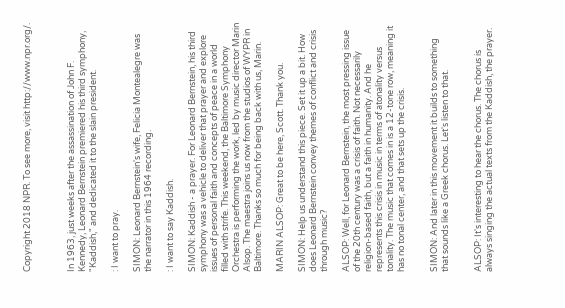Copyright 2018 NPR. To see more, visit http://www.npr.org/.



In 1963, just weeks after the assassination of John F. Kennedy, Leonard Bernstein premiered his third symphony, "Kaddish," and dedicated it to the slain president.

: I want to pray.

SIMON: Leonard Bernstein's wife, Felicia Montealegre was the narrator in this 1964 recording.

: I want to say Kaddish.

SIMON: Kaddish - a prayer. For Leonard Bernstein, his third symphony was a vehicle to deliver that prayer and explore issues of personal faith and concepts of peace in a world filled with strife. This weekend, the Baltimore Symphony Orchestra is performing the work, led by music director Marin Alsop. The maestra joins us now from the studios of WYPR in Baltimore. Thanks so much for being back with us, Marin.

MARIN ALSOP: Great to be here, Scott. Thank you.

SIMON: Help us understand this piece. Set it up a bit. How does Leonard Bernstein convey themes of conflict and crisis through music?

ALSOP: Well, for Leonard Bernstein, the most pressing issue of the 20th century was a crisis of faith. Not necessarily religion-based faith, but a faith in humanity. And he represents this crisis in music in terms of atonality versus tonality. The music that comes in is a 12-tone row, meaning it has no tonal center, and that sets up the crisis.


SIMON: And later in this movement it builds to something that sounds like a Greek chorus. Let's listen to that.


ALSOP: It's interesting to hear the chorus. The chorus is always singing the actual texts from the Kaddish, the prayer.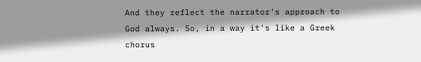And they reflect the narrator's approach to God always. So, in a way it's like a Greek chorus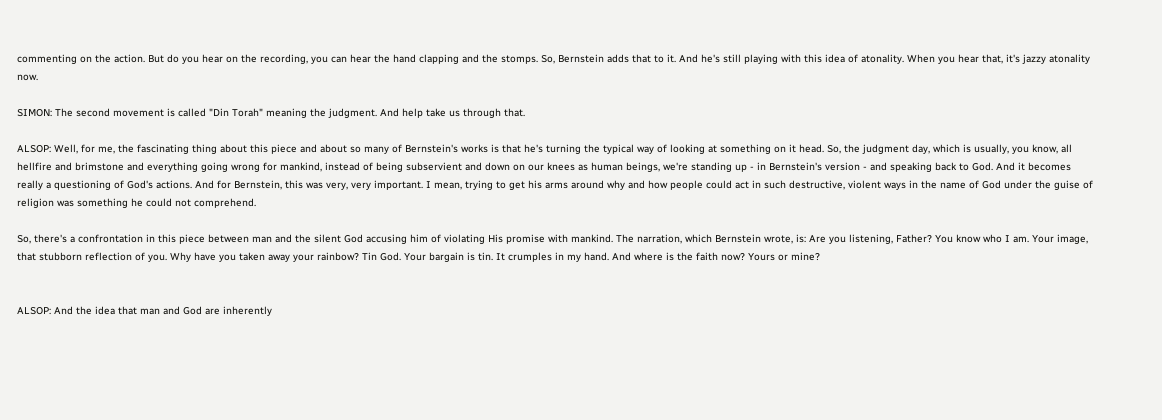commenting on the action. But do you hear on the recording, you can hear the hand clapping and the stomps. So, Bernstein adds that to it. And he's still playing with this idea of atonality. When you hear that, it's jazzy atonality now.

SIMON: The second movement is called "Din Torah" meaning the judgment. And help take us through that.

ALSOP: Well, for me, the fascinating thing about this piece and about so many of Bernstein's works is that he's turning the typical way of looking at something on it head. So, the judgment day, which is usually, you know, all hellfire and brimstone and everything going wrong for mankind, instead of being subservient and down on our knees as human beings, we're standing up - in Bernstein's version - and speaking back to God. And it becomes really a questioning of God's actions. And for Bernstein, this was very, very important. I mean, trying to get his arms around why and how people could act in such destructive, violent ways in the name of God under the guise of religion was something he could not comprehend.

So, there's a confrontation in this piece between man and the silent God accusing him of violating His promise with mankind. The narration, which Bernstein wrote, is: Are you listening, Father? You know who I am. Your image, that stubborn reflection of you. Why have you taken away your rainbow? Tin God. Your bargain is tin. It crumples in my hand. And where is the faith now? Yours or mine?


ALSOP: And the idea that man and God are inherently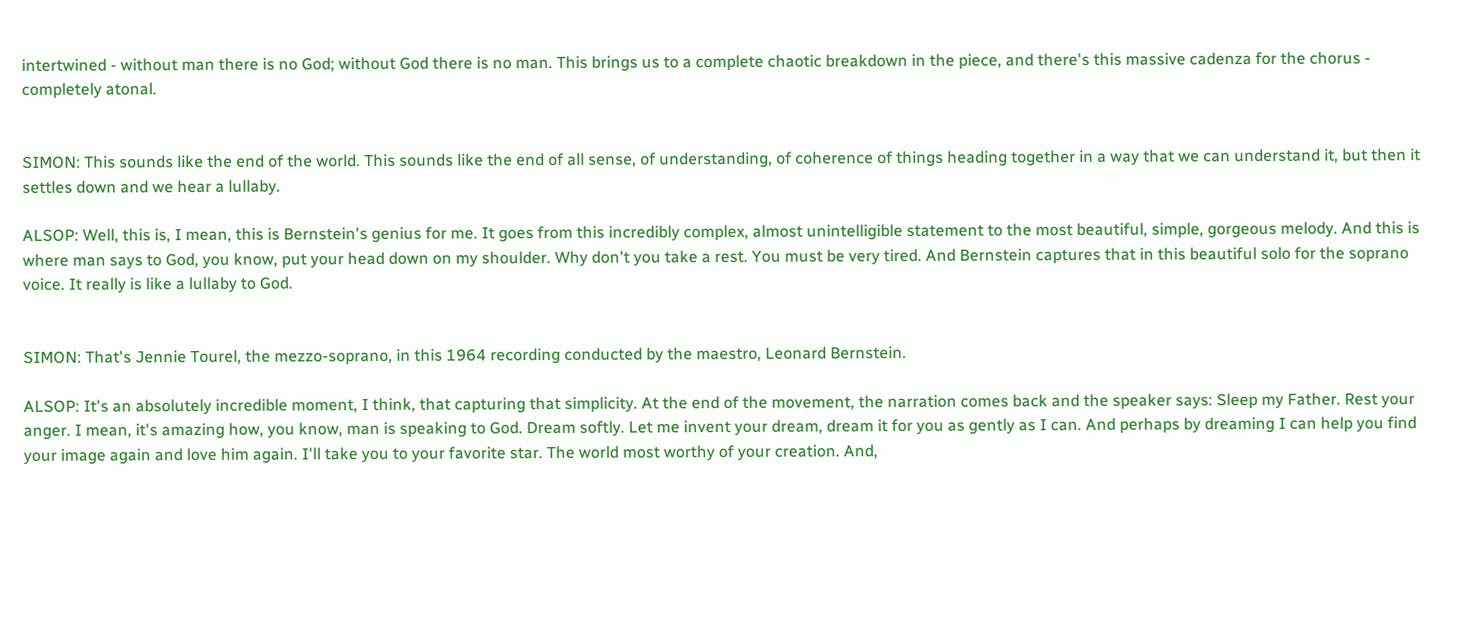intertwined - without man there is no God; without God there is no man. This brings us to a complete chaotic breakdown in the piece, and there's this massive cadenza for the chorus - completely atonal.


SIMON: This sounds like the end of the world. This sounds like the end of all sense, of understanding, of coherence of things heading together in a way that we can understand it, but then it settles down and we hear a lullaby.

ALSOP: Well, this is, I mean, this is Bernstein's genius for me. It goes from this incredibly complex, almost unintelligible statement to the most beautiful, simple, gorgeous melody. And this is where man says to God, you know, put your head down on my shoulder. Why don't you take a rest. You must be very tired. And Bernstein captures that in this beautiful solo for the soprano voice. It really is like a lullaby to God.


SIMON: That's Jennie Tourel, the mezzo-soprano, in this 1964 recording conducted by the maestro, Leonard Bernstein.

ALSOP: It's an absolutely incredible moment, I think, that capturing that simplicity. At the end of the movement, the narration comes back and the speaker says: Sleep my Father. Rest your anger. I mean, it's amazing how, you know, man is speaking to God. Dream softly. Let me invent your dream, dream it for you as gently as I can. And perhaps by dreaming I can help you find your image again and love him again. I'll take you to your favorite star. The world most worthy of your creation. And,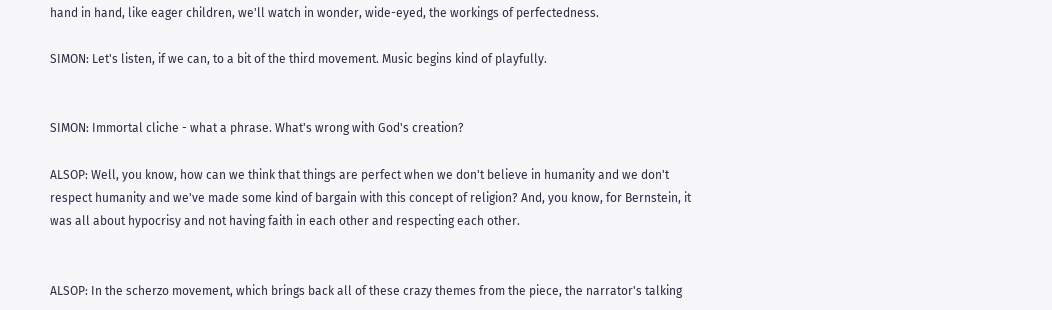hand in hand, like eager children, we'll watch in wonder, wide-eyed, the workings of perfectedness.

SIMON: Let's listen, if we can, to a bit of the third movement. Music begins kind of playfully.


SIMON: Immortal cliche - what a phrase. What's wrong with God's creation?

ALSOP: Well, you know, how can we think that things are perfect when we don't believe in humanity and we don't respect humanity and we've made some kind of bargain with this concept of religion? And, you know, for Bernstein, it was all about hypocrisy and not having faith in each other and respecting each other.


ALSOP: In the scherzo movement, which brings back all of these crazy themes from the piece, the narrator's talking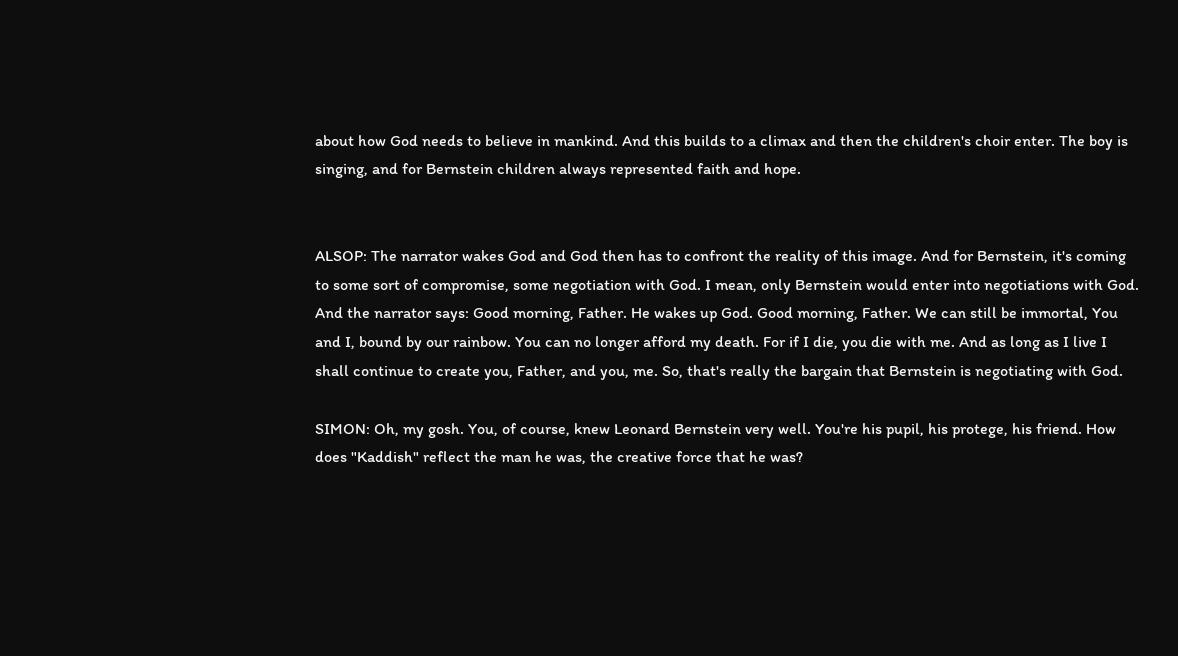about how God needs to believe in mankind. And this builds to a climax and then the children's choir enter. The boy is singing, and for Bernstein children always represented faith and hope.


ALSOP: The narrator wakes God and God then has to confront the reality of this image. And for Bernstein, it's coming to some sort of compromise, some negotiation with God. I mean, only Bernstein would enter into negotiations with God. And the narrator says: Good morning, Father. He wakes up God. Good morning, Father. We can still be immortal, You and I, bound by our rainbow. You can no longer afford my death. For if I die, you die with me. And as long as I live I shall continue to create you, Father, and you, me. So, that's really the bargain that Bernstein is negotiating with God.

SIMON: Oh, my gosh. You, of course, knew Leonard Bernstein very well. You're his pupil, his protege, his friend. How does "Kaddish" reflect the man he was, the creative force that he was?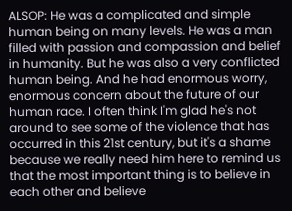ALSOP: He was a complicated and simple human being on many levels. He was a man filled with passion and compassion and belief in humanity. But he was also a very conflicted human being. And he had enormous worry, enormous concern about the future of our human race. I often think I'm glad he's not around to see some of the violence that has occurred in this 21st century, but it's a shame because we really need him here to remind us that the most important thing is to believe in each other and believe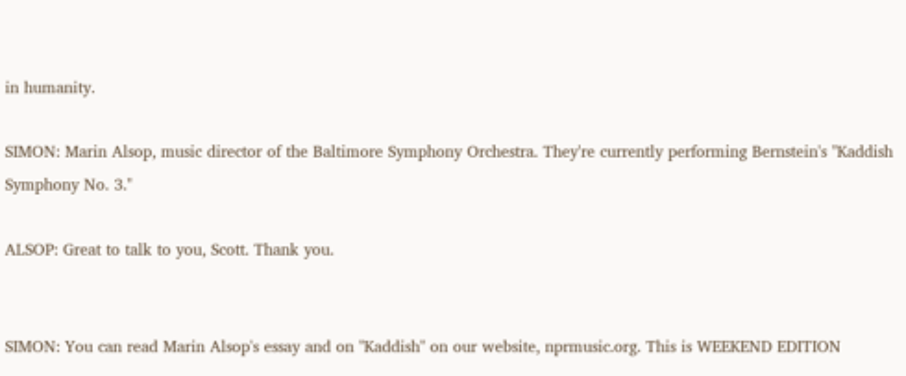in humanity.

SIMON: Marin Alsop, music director of the Baltimore Symphony Orchestra. They're currently performing Bernstein's "Kaddish Symphony No. 3."

ALSOP: Great to talk to you, Scott. Thank you.


SIMON: You can read Marin Alsop's essay and on "Kaddish" on our website, nprmusic.org. This is WEEKEND EDITION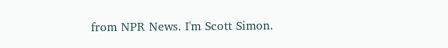from NPR News. I'm Scott Simon.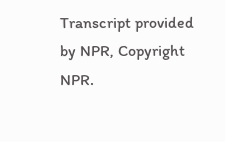Transcript provided by NPR, Copyright NPR.